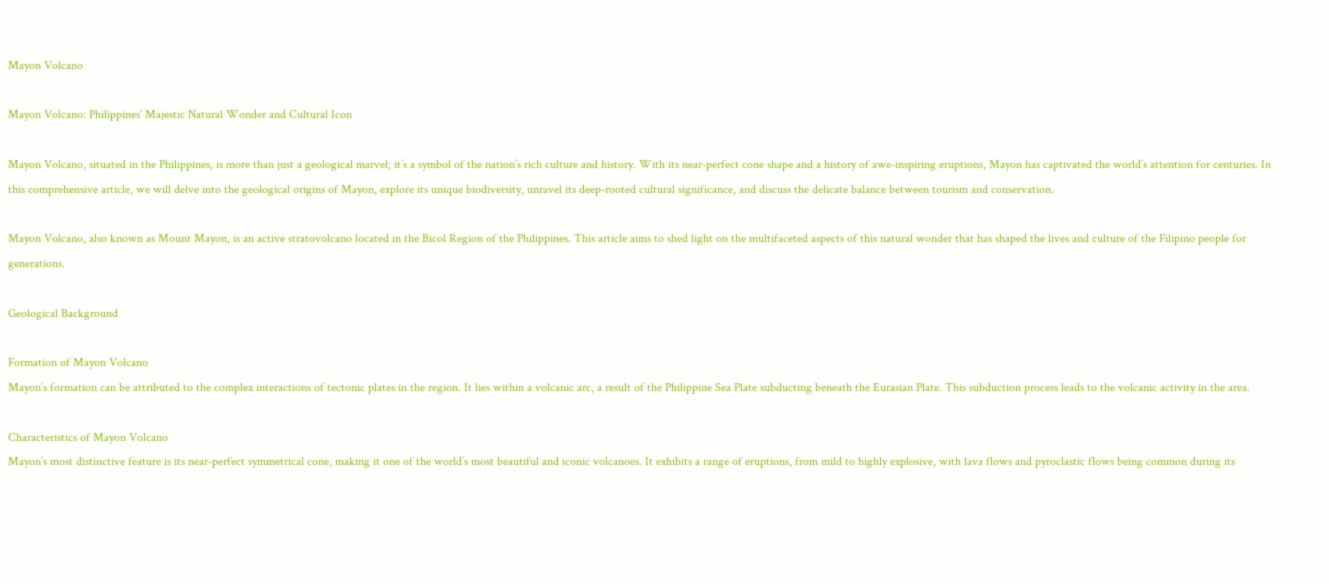Mayon Volcano

Mayon Volcano: Philippines’ Majestic Natural Wonder and Cultural Icon

Mayon Volcano, situated in the Philippines, is more than just a geological marvel; it’s a symbol of the nation’s rich culture and history. With its near-perfect cone shape and a history of awe-inspiring eruptions, Mayon has captivated the world’s attention for centuries. In this comprehensive article, we will delve into the geological origins of Mayon, explore its unique biodiversity, unravel its deep-rooted cultural significance, and discuss the delicate balance between tourism and conservation.

Mayon Volcano, also known as Mount Mayon, is an active stratovolcano located in the Bicol Region of the Philippines. This article aims to shed light on the multifaceted aspects of this natural wonder that has shaped the lives and culture of the Filipino people for generations.

Geological Background

Formation of Mayon Volcano
Mayon’s formation can be attributed to the complex interactions of tectonic plates in the region. It lies within a volcanic arc, a result of the Philippine Sea Plate subducting beneath the Eurasian Plate. This subduction process leads to the volcanic activity in the area.

Characteristics of Mayon Volcano
Mayon’s most distinctive feature is its near-perfect symmetrical cone, making it one of the world’s most beautiful and iconic volcanoes. It exhibits a range of eruptions, from mild to highly explosive, with lava flows and pyroclastic flows being common during its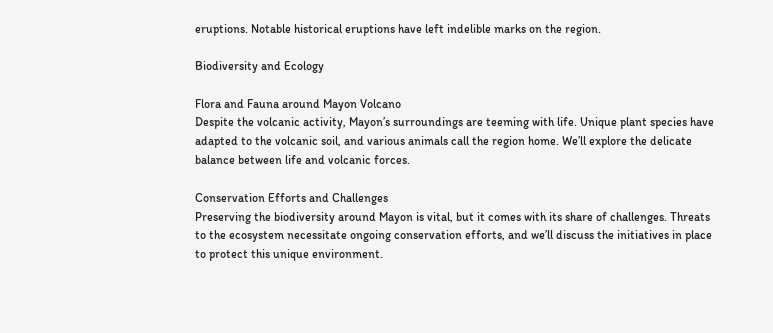eruptions. Notable historical eruptions have left indelible marks on the region.

Biodiversity and Ecology

Flora and Fauna around Mayon Volcano
Despite the volcanic activity, Mayon’s surroundings are teeming with life. Unique plant species have adapted to the volcanic soil, and various animals call the region home. We’ll explore the delicate balance between life and volcanic forces.

Conservation Efforts and Challenges
Preserving the biodiversity around Mayon is vital, but it comes with its share of challenges. Threats to the ecosystem necessitate ongoing conservation efforts, and we’ll discuss the initiatives in place to protect this unique environment.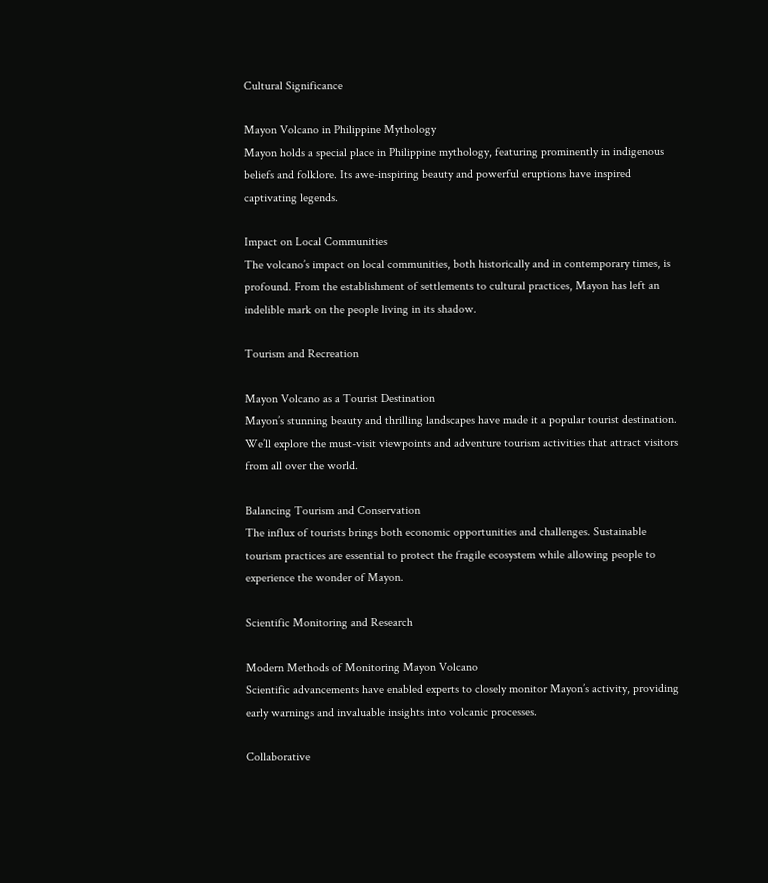Cultural Significance

Mayon Volcano in Philippine Mythology
Mayon holds a special place in Philippine mythology, featuring prominently in indigenous beliefs and folklore. Its awe-inspiring beauty and powerful eruptions have inspired captivating legends.

Impact on Local Communities
The volcano’s impact on local communities, both historically and in contemporary times, is profound. From the establishment of settlements to cultural practices, Mayon has left an indelible mark on the people living in its shadow.

Tourism and Recreation

Mayon Volcano as a Tourist Destination
Mayon’s stunning beauty and thrilling landscapes have made it a popular tourist destination. We’ll explore the must-visit viewpoints and adventure tourism activities that attract visitors from all over the world.

Balancing Tourism and Conservation
The influx of tourists brings both economic opportunities and challenges. Sustainable tourism practices are essential to protect the fragile ecosystem while allowing people to experience the wonder of Mayon.

Scientific Monitoring and Research

Modern Methods of Monitoring Mayon Volcano
Scientific advancements have enabled experts to closely monitor Mayon’s activity, providing early warnings and invaluable insights into volcanic processes.

Collaborative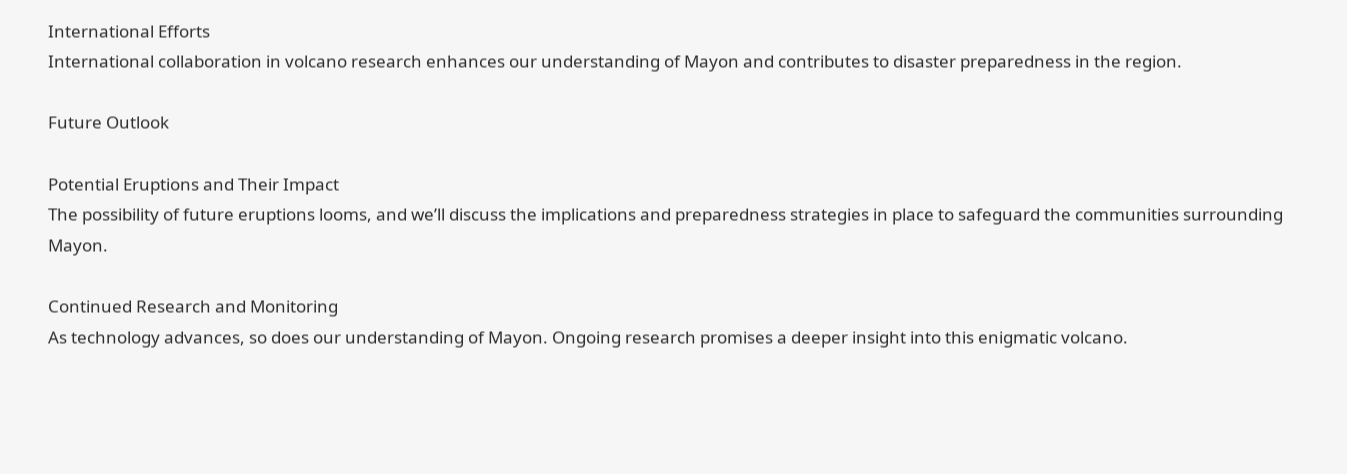International Efforts
International collaboration in volcano research enhances our understanding of Mayon and contributes to disaster preparedness in the region.

Future Outlook

Potential Eruptions and Their Impact
The possibility of future eruptions looms, and we’ll discuss the implications and preparedness strategies in place to safeguard the communities surrounding Mayon.

Continued Research and Monitoring
As technology advances, so does our understanding of Mayon. Ongoing research promises a deeper insight into this enigmatic volcano.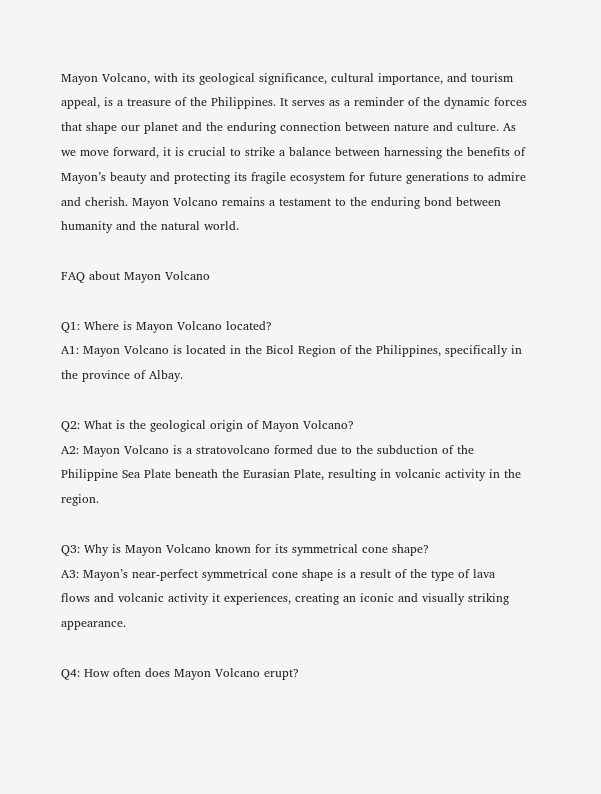Mayon Volcano, with its geological significance, cultural importance, and tourism appeal, is a treasure of the Philippines. It serves as a reminder of the dynamic forces that shape our planet and the enduring connection between nature and culture. As we move forward, it is crucial to strike a balance between harnessing the benefits of Mayon’s beauty and protecting its fragile ecosystem for future generations to admire and cherish. Mayon Volcano remains a testament to the enduring bond between humanity and the natural world.

FAQ about Mayon Volcano

Q1: Where is Mayon Volcano located?
A1: Mayon Volcano is located in the Bicol Region of the Philippines, specifically in the province of Albay.

Q2: What is the geological origin of Mayon Volcano?
A2: Mayon Volcano is a stratovolcano formed due to the subduction of the Philippine Sea Plate beneath the Eurasian Plate, resulting in volcanic activity in the region.

Q3: Why is Mayon Volcano known for its symmetrical cone shape?
A3: Mayon’s near-perfect symmetrical cone shape is a result of the type of lava flows and volcanic activity it experiences, creating an iconic and visually striking appearance.

Q4: How often does Mayon Volcano erupt?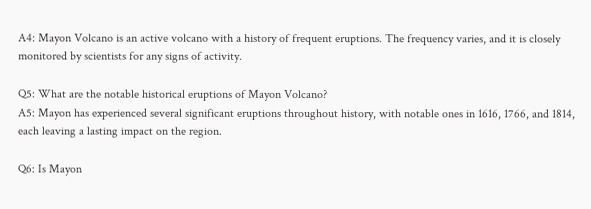A4: Mayon Volcano is an active volcano with a history of frequent eruptions. The frequency varies, and it is closely monitored by scientists for any signs of activity.

Q5: What are the notable historical eruptions of Mayon Volcano?
A5: Mayon has experienced several significant eruptions throughout history, with notable ones in 1616, 1766, and 1814, each leaving a lasting impact on the region.

Q6: Is Mayon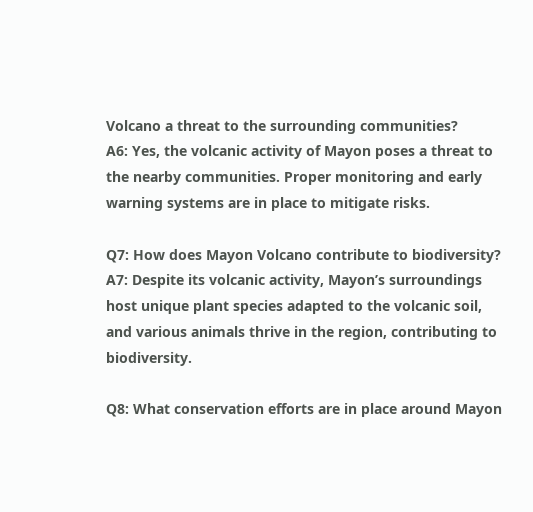Volcano a threat to the surrounding communities?
A6: Yes, the volcanic activity of Mayon poses a threat to the nearby communities. Proper monitoring and early warning systems are in place to mitigate risks.

Q7: How does Mayon Volcano contribute to biodiversity?
A7: Despite its volcanic activity, Mayon’s surroundings host unique plant species adapted to the volcanic soil, and various animals thrive in the region, contributing to biodiversity.

Q8: What conservation efforts are in place around Mayon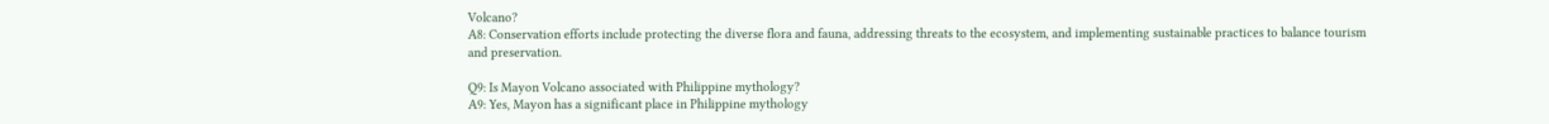Volcano?
A8: Conservation efforts include protecting the diverse flora and fauna, addressing threats to the ecosystem, and implementing sustainable practices to balance tourism and preservation.

Q9: Is Mayon Volcano associated with Philippine mythology?
A9: Yes, Mayon has a significant place in Philippine mythology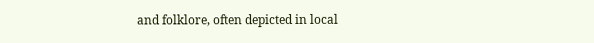and folklore, often depicted in local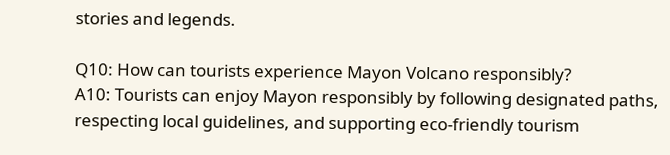stories and legends.

Q10: How can tourists experience Mayon Volcano responsibly?
A10: Tourists can enjoy Mayon responsibly by following designated paths, respecting local guidelines, and supporting eco-friendly tourism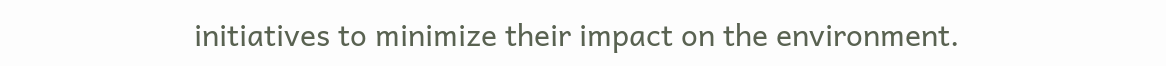initiatives to minimize their impact on the environment.